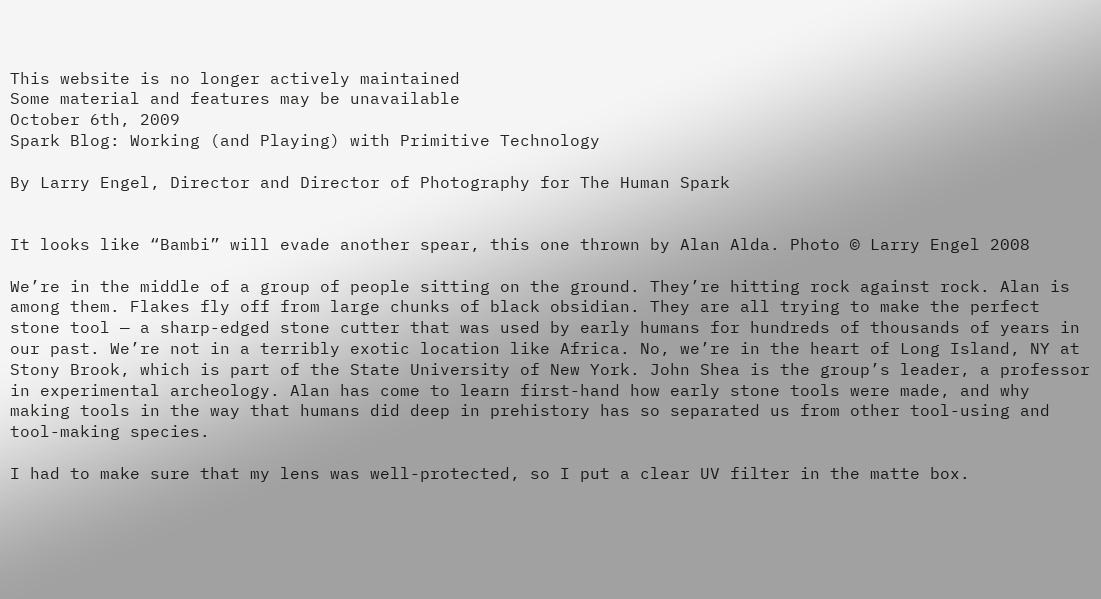This website is no longer actively maintained
Some material and features may be unavailable
October 6th, 2009
Spark Blog: Working (and Playing) with Primitive Technology

By Larry Engel, Director and Director of Photography for The Human Spark


It looks like “Bambi” will evade another spear, this one thrown by Alan Alda. Photo © Larry Engel 2008

We’re in the middle of a group of people sitting on the ground. They’re hitting rock against rock. Alan is among them. Flakes fly off from large chunks of black obsidian. They are all trying to make the perfect stone tool — a sharp-edged stone cutter that was used by early humans for hundreds of thousands of years in our past. We’re not in a terribly exotic location like Africa. No, we’re in the heart of Long Island, NY at Stony Brook, which is part of the State University of New York. John Shea is the group’s leader, a professor in experimental archeology. Alan has come to learn first-hand how early stone tools were made, and why making tools in the way that humans did deep in prehistory has so separated us from other tool-using and tool-making species.

I had to make sure that my lens was well-protected, so I put a clear UV filter in the matte box.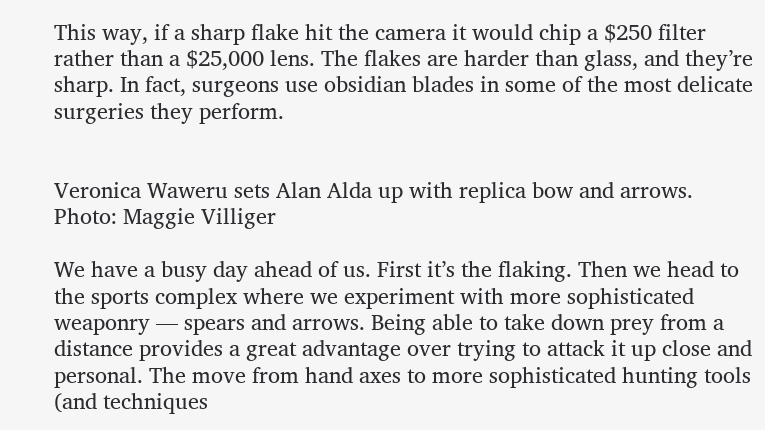This way, if a sharp flake hit the camera it would chip a $250 filter rather than a $25,000 lens. The flakes are harder than glass, and they’re sharp. In fact, surgeons use obsidian blades in some of the most delicate surgeries they perform.


Veronica Waweru sets Alan Alda up with replica bow and arrows. Photo: Maggie Villiger

We have a busy day ahead of us. First it’s the flaking. Then we head to the sports complex where we experiment with more sophisticated weaponry — spears and arrows. Being able to take down prey from a distance provides a great advantage over trying to attack it up close and personal. The move from hand axes to more sophisticated hunting tools (and techniques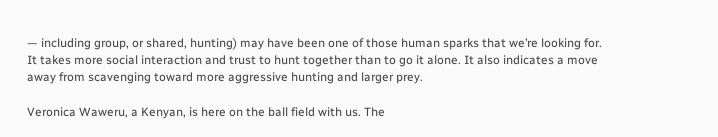— including group, or shared, hunting) may have been one of those human sparks that we’re looking for. It takes more social interaction and trust to hunt together than to go it alone. It also indicates a move away from scavenging toward more aggressive hunting and larger prey.

Veronica Waweru, a Kenyan, is here on the ball field with us. The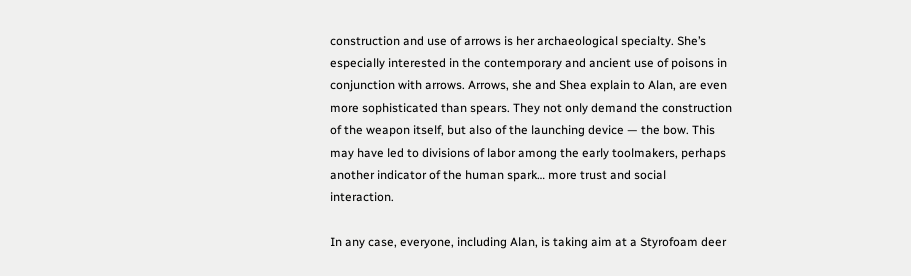construction and use of arrows is her archaeological specialty. She’s especially interested in the contemporary and ancient use of poisons in conjunction with arrows. Arrows, she and Shea explain to Alan, are even more sophisticated than spears. They not only demand the construction of the weapon itself, but also of the launching device — the bow. This may have led to divisions of labor among the early toolmakers, perhaps another indicator of the human spark… more trust and social interaction.

In any case, everyone, including Alan, is taking aim at a Styrofoam deer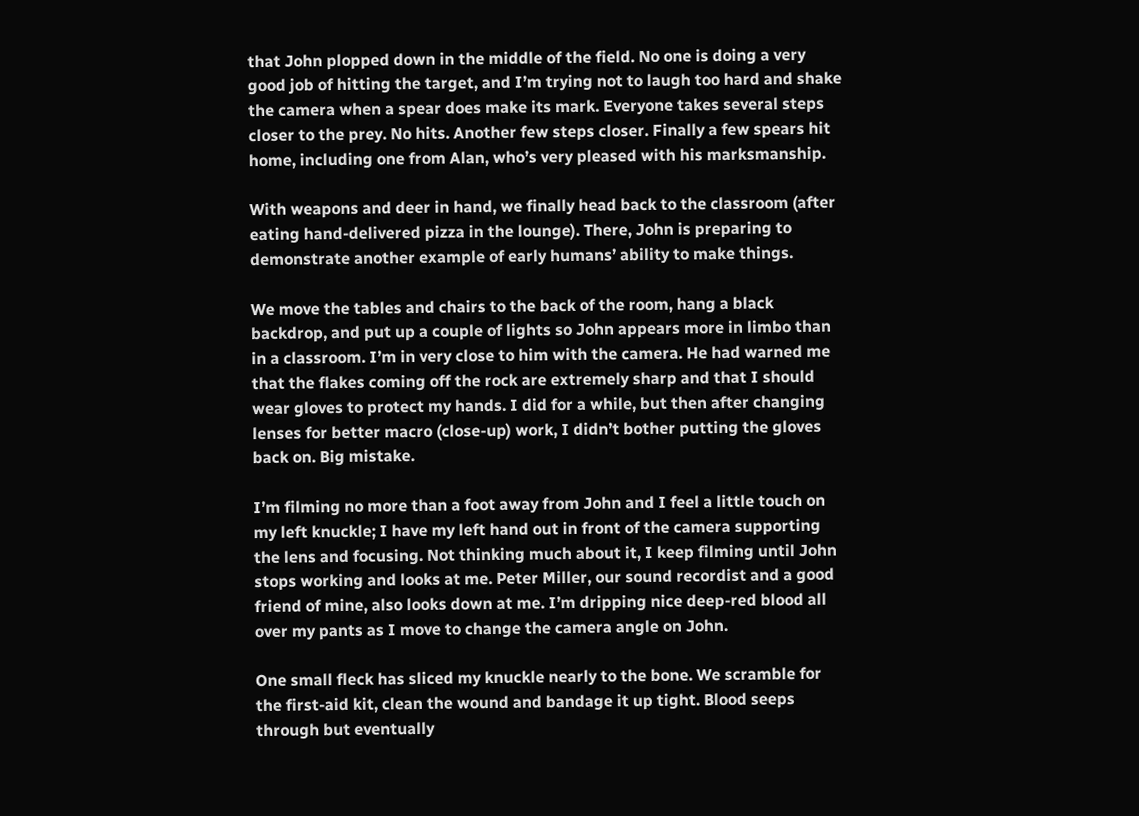that John plopped down in the middle of the field. No one is doing a very good job of hitting the target, and I’m trying not to laugh too hard and shake the camera when a spear does make its mark. Everyone takes several steps closer to the prey. No hits. Another few steps closer. Finally a few spears hit home, including one from Alan, who’s very pleased with his marksmanship.

With weapons and deer in hand, we finally head back to the classroom (after eating hand-delivered pizza in the lounge). There, John is preparing to demonstrate another example of early humans’ ability to make things.

We move the tables and chairs to the back of the room, hang a black backdrop, and put up a couple of lights so John appears more in limbo than in a classroom. I’m in very close to him with the camera. He had warned me that the flakes coming off the rock are extremely sharp and that I should wear gloves to protect my hands. I did for a while, but then after changing lenses for better macro (close-up) work, I didn’t bother putting the gloves back on. Big mistake.

I’m filming no more than a foot away from John and I feel a little touch on my left knuckle; I have my left hand out in front of the camera supporting the lens and focusing. Not thinking much about it, I keep filming until John stops working and looks at me. Peter Miller, our sound recordist and a good friend of mine, also looks down at me. I’m dripping nice deep-red blood all over my pants as I move to change the camera angle on John.

One small fleck has sliced my knuckle nearly to the bone. We scramble for the first-aid kit, clean the wound and bandage it up tight. Blood seeps through but eventually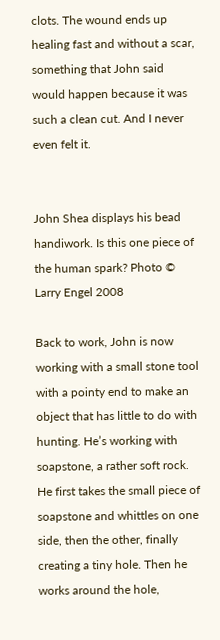clots. The wound ends up healing fast and without a scar, something that John said would happen because it was such a clean cut. And I never even felt it.


John Shea displays his bead handiwork. Is this one piece of the human spark? Photo © Larry Engel 2008

Back to work, John is now working with a small stone tool with a pointy end to make an object that has little to do with hunting. He’s working with soapstone, a rather soft rock. He first takes the small piece of soapstone and whittles on one side, then the other, finally creating a tiny hole. Then he works around the hole,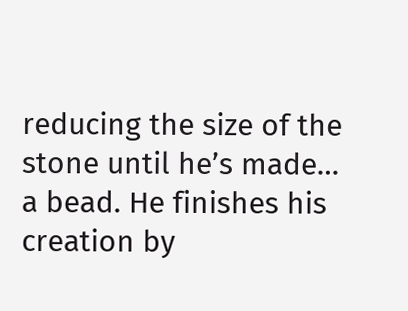reducing the size of the stone until he’s made… a bead. He finishes his creation by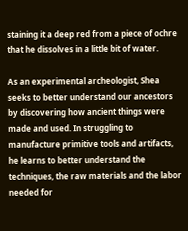staining it a deep red from a piece of ochre that he dissolves in a little bit of water.

As an experimental archeologist, Shea seeks to better understand our ancestors by discovering how ancient things were made and used. In struggling to manufacture primitive tools and artifacts, he learns to better understand the techniques, the raw materials and the labor needed for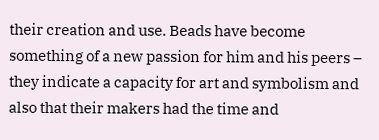their creation and use. Beads have become something of a new passion for him and his peers – they indicate a capacity for art and symbolism and also that their makers had the time and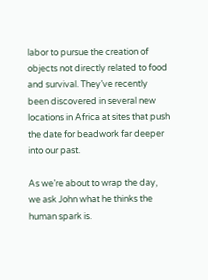labor to pursue the creation of objects not directly related to food and survival. They’ve recently been discovered in several new locations in Africa at sites that push the date for beadwork far deeper into our past.

As we’re about to wrap the day, we ask John what he thinks the human spark is.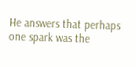He answers that perhaps one spark was the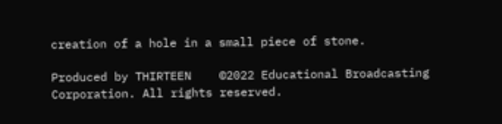creation of a hole in a small piece of stone.

Produced by THIRTEEN    ©2022 Educational Broadcasting Corporation. All rights reserved.